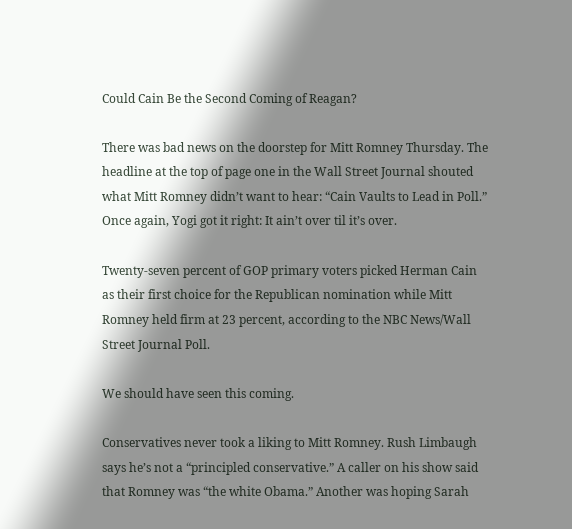Could Cain Be the Second Coming of Reagan?

There was bad news on the doorstep for Mitt Romney Thursday. The headline at the top of page one in the Wall Street Journal shouted what Mitt Romney didn’t want to hear: “Cain Vaults to Lead in Poll.” Once again, Yogi got it right: It ain’t over til it’s over.

Twenty-seven percent of GOP primary voters picked Herman Cain as their first choice for the Republican nomination while Mitt Romney held firm at 23 percent, according to the NBC News/Wall Street Journal Poll.

We should have seen this coming.

Conservatives never took a liking to Mitt Romney. Rush Limbaugh says he’s not a “principled conservative.” A caller on his show said that Romney was “the white Obama.” Another was hoping Sarah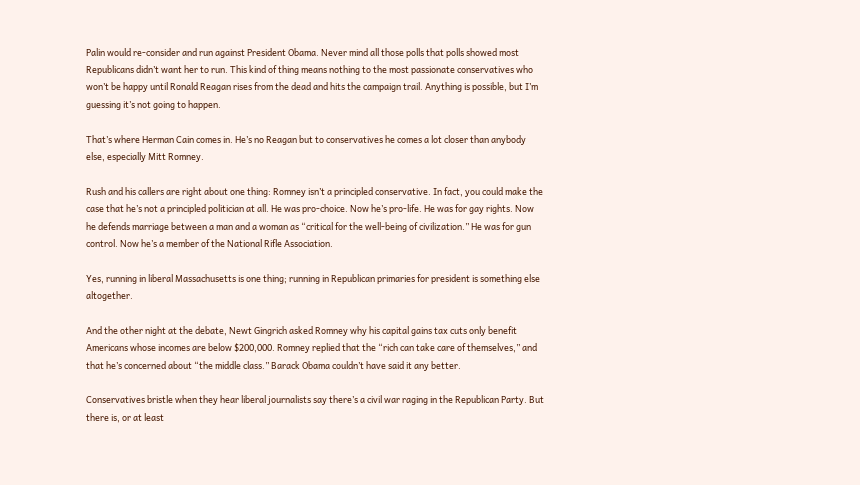Palin would re-consider and run against President Obama. Never mind all those polls that polls showed most Republicans didn’t want her to run. This kind of thing means nothing to the most passionate conservatives who won’t be happy until Ronald Reagan rises from the dead and hits the campaign trail. Anything is possible, but I’m guessing it’s not going to happen.

That’s where Herman Cain comes in. He’s no Reagan but to conservatives he comes a lot closer than anybody else, especially Mitt Romney.

Rush and his callers are right about one thing: Romney isn’t a principled conservative. In fact, you could make the case that he’s not a principled politician at all. He was pro-choice. Now he’s pro-life. He was for gay rights. Now he defends marriage between a man and a woman as “critical for the well-being of civilization.” He was for gun control. Now he’s a member of the National Rifle Association.

Yes, running in liberal Massachusetts is one thing; running in Republican primaries for president is something else altogether.

And the other night at the debate, Newt Gingrich asked Romney why his capital gains tax cuts only benefit Americans whose incomes are below $200,000. Romney replied that the “rich can take care of themselves,” and that he’s concerned about “the middle class.” Barack Obama couldn’t have said it any better.

Conservatives bristle when they hear liberal journalists say there’s a civil war raging in the Republican Party. But there is, or at least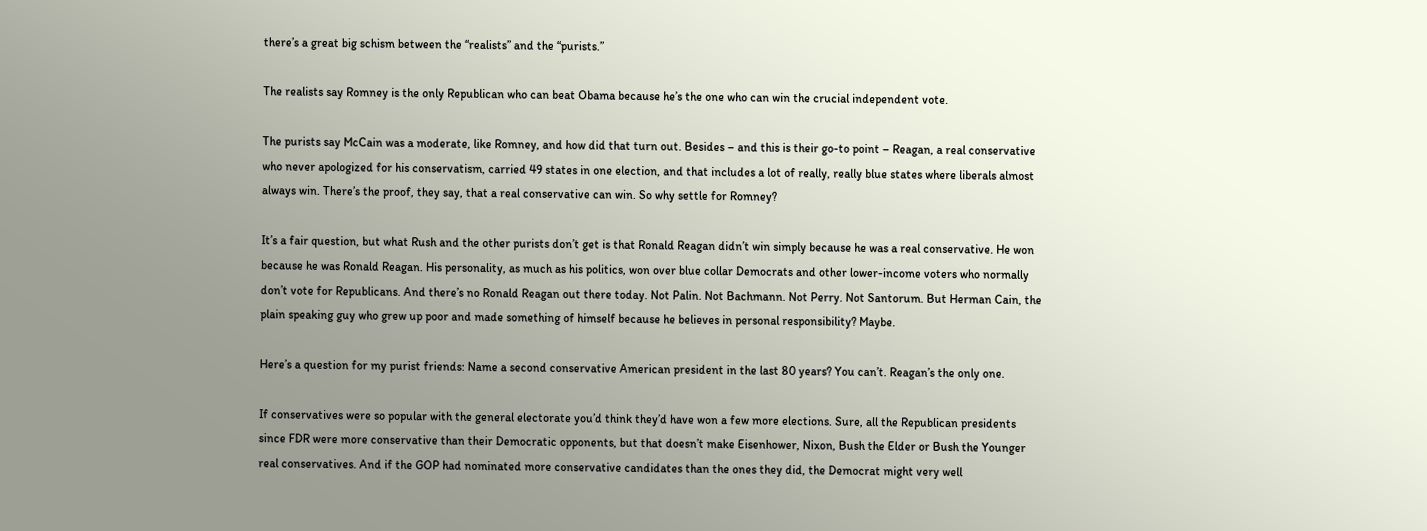there’s a great big schism between the “realists” and the “purists.”

The realists say Romney is the only Republican who can beat Obama because he’s the one who can win the crucial independent vote.

The purists say McCain was a moderate, like Romney, and how did that turn out. Besides – and this is their go-to point – Reagan, a real conservative who never apologized for his conservatism, carried 49 states in one election, and that includes a lot of really, really blue states where liberals almost always win. There’s the proof, they say, that a real conservative can win. So why settle for Romney?

It’s a fair question, but what Rush and the other purists don’t get is that Ronald Reagan didn’t win simply because he was a real conservative. He won because he was Ronald Reagan. His personality, as much as his politics, won over blue collar Democrats and other lower-income voters who normally don’t vote for Republicans. And there’s no Ronald Reagan out there today. Not Palin. Not Bachmann. Not Perry. Not Santorum. But Herman Cain, the plain speaking guy who grew up poor and made something of himself because he believes in personal responsibility? Maybe.

Here’s a question for my purist friends: Name a second conservative American president in the last 80 years? You can’t. Reagan’s the only one.

If conservatives were so popular with the general electorate you’d think they’d have won a few more elections. Sure, all the Republican presidents since FDR were more conservative than their Democratic opponents, but that doesn’t make Eisenhower, Nixon, Bush the Elder or Bush the Younger real conservatives. And if the GOP had nominated more conservative candidates than the ones they did, the Democrat might very well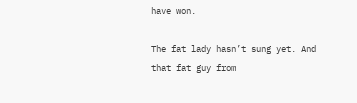have won.

The fat lady hasn’t sung yet. And that fat guy from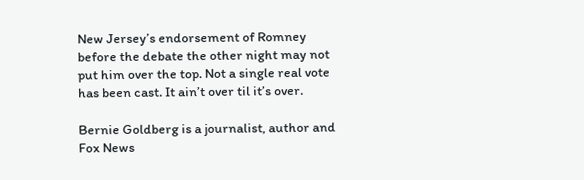New Jersey’s endorsement of Romney before the debate the other night may not put him over the top. Not a single real vote has been cast. It ain’t over til it’s over.

Bernie Goldberg is a journalist, author and Fox News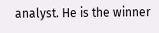analyst. He is the winner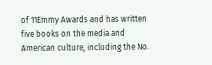of 11Emmy Awards and has written five books on the media and American culture, including the No.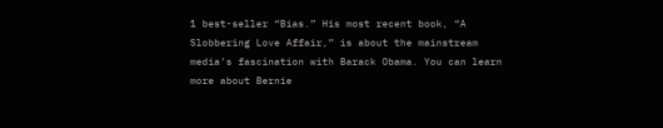1 best-seller “Bias.” His most recent book, “A Slobbering Love Affair,” is about the mainstream media’s fascination with Barack Obama. You can learn more about Bernie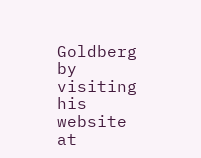Goldberg by visiting his website at